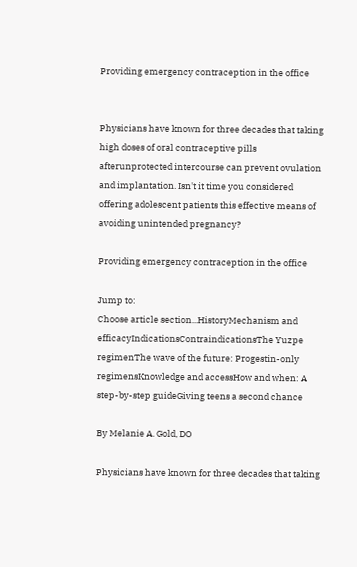Providing emergency contraception in the office


Physicians have known for three decades that taking high doses of oral contraceptive pills afterunprotected intercourse can prevent ovulation and implantation. Isn't it time you considered offering adolescent patients this effective means of avoiding unintended pregnancy?

Providing emergency contraception in the office

Jump to:
Choose article section...HistoryMechanism and efficacyIndicationsContraindicationsThe Yuzpe regimenThe wave of the future: Progestin-only regimensKnowledge and accessHow and when: A step-by-step guideGiving teens a second chance

By Melanie A. Gold, DO

Physicians have known for three decades that taking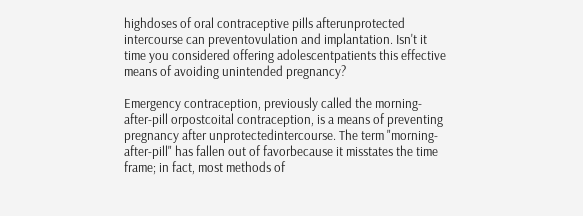highdoses of oral contraceptive pills afterunprotected intercourse can preventovulation and implantation. Isn't it time you considered offering adolescentpatients this effective means of avoiding unintended pregnancy?

Emergency contraception, previously called the morning-after-pill orpostcoital contraception, is a means of preventing pregnancy after unprotectedintercourse. The term "morning-after-pill" has fallen out of favorbecause it misstates the time frame; in fact, most methods of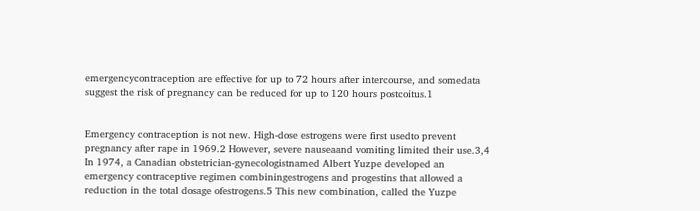emergencycontraception are effective for up to 72 hours after intercourse, and somedata suggest the risk of pregnancy can be reduced for up to 120 hours postcoitus.1


Emergency contraception is not new. High-dose estrogens were first usedto prevent pregnancy after rape in 1969.2 However, severe nauseaand vomiting limited their use.3,4 In 1974, a Canadian obstetrician-gynecologistnamed Albert Yuzpe developed an emergency contraceptive regimen combiningestrogens and progestins that allowed a reduction in the total dosage ofestrogens.5 This new combination, called the Yuzpe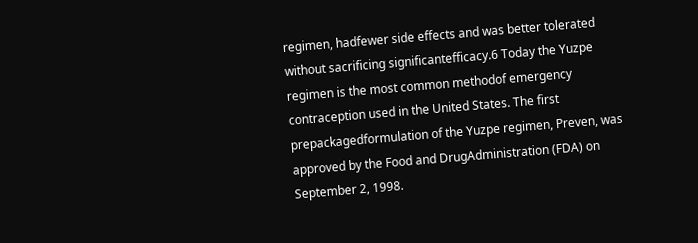regimen, hadfewer side effects and was better tolerated without sacrificing significantefficacy.6 Today the Yuzpe regimen is the most common methodof emergency contraception used in the United States. The first prepackagedformulation of the Yuzpe regimen, Preven, was approved by the Food and DrugAdministration (FDA) on September 2, 1998.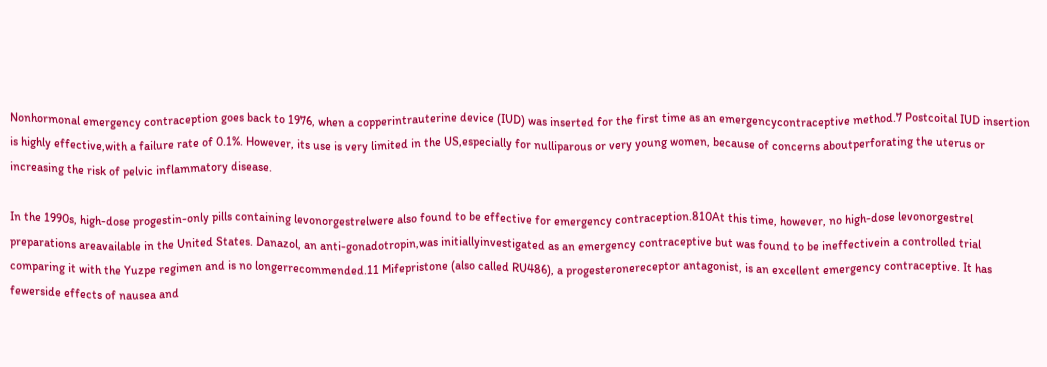Nonhormonal emergency contraception goes back to 1976, when a copperintrauterine device (IUD) was inserted for the first time as an emergencycontraceptive method.7 Postcoital IUD insertion is highly effective,with a failure rate of 0.1%. However, its use is very limited in the US,especially for nulliparous or very young women, because of concerns aboutperforating the uterus or increasing the risk of pelvic inflammatory disease.

In the 1990s, high-dose progestin-only pills containing levonorgestrelwere also found to be effective for emergency contraception.810At this time, however, no high-dose levonorgestrel preparations areavailable in the United States. Danazol, an anti-gonadotropin,was initiallyinvestigated as an emergency contraceptive but was found to be ineffectivein a controlled trial comparing it with the Yuzpe regimen and is no longerrecommended.11 Mifepristone (also called RU486), a progesteronereceptor antagonist, is an excellent emergency contraceptive. It has fewerside effects of nausea and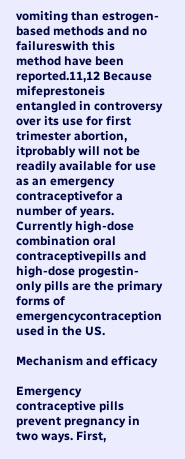vomiting than estrogen-based methods and no failureswith this method have been reported.11,12 Because mifeprestoneis entangled in controversy over its use for first trimester abortion, itprobably will not be readily available for use as an emergency contraceptivefor a number of years. Currently high-dose combination oral contraceptivepills and high-dose progestin-only pills are the primary forms of emergencycontraception used in the US.

Mechanism and efficacy

Emergency contraceptive pills prevent pregnancy in two ways. First,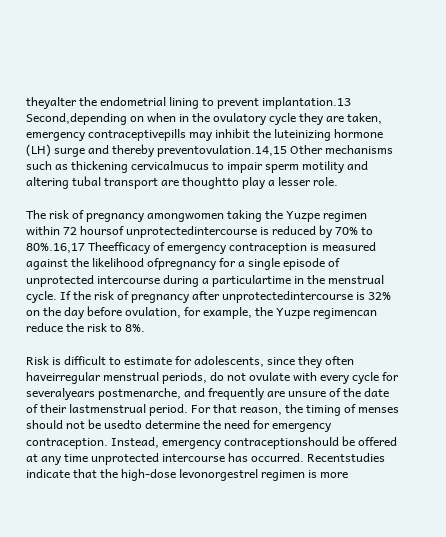theyalter the endometrial lining to prevent implantation.13 Second,depending on when in the ovulatory cycle they are taken, emergency contraceptivepills may inhibit the luteinizing hormone (LH) surge and thereby preventovulation.14,15 Other mechanisms such as thickening cervicalmucus to impair sperm motility and altering tubal transport are thoughtto play a lesser role.

The risk of pregnancy amongwomen taking the Yuzpe regimen within 72 hoursof unprotectedintercourse is reduced by 70% to 80%.16,17 Theefficacy of emergency contraception is measured against the likelihood ofpregnancy for a single episode of unprotected intercourse during a particulartime in the menstrual cycle. If the risk of pregnancy after unprotectedintercourse is 32% on the day before ovulation, for example, the Yuzpe regimencan reduce the risk to 8%.

Risk is difficult to estimate for adolescents, since they often haveirregular menstrual periods, do not ovulate with every cycle for severalyears postmenarche, and frequently are unsure of the date of their lastmenstrual period. For that reason, the timing of menses should not be usedto determine the need for emergency contraception. Instead, emergency contraceptionshould be offered at any time unprotected intercourse has occurred. Recentstudies indicate that the high-dose levonorgestrel regimen is more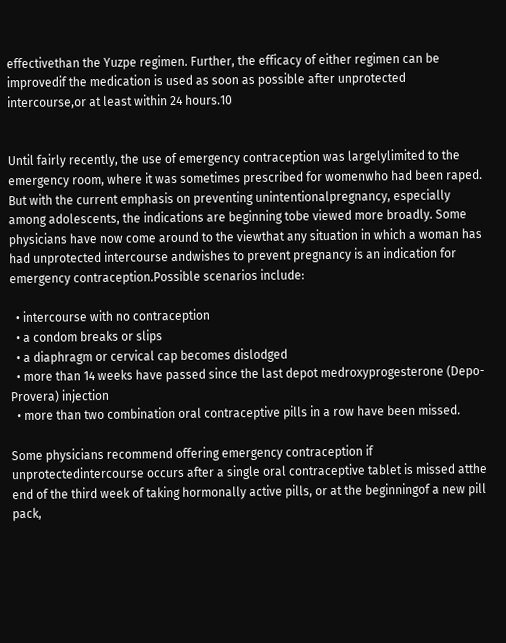effectivethan the Yuzpe regimen. Further, the efficacy of either regimen can be improvedif the medication is used as soon as possible after unprotected intercourse,or at least within 24 hours.10


Until fairly recently, the use of emergency contraception was largelylimited to the emergency room, where it was sometimes prescribed for womenwho had been raped. But with the current emphasis on preventing unintentionalpregnancy, especially among adolescents, the indications are beginning tobe viewed more broadly. Some physicians have now come around to the viewthat any situation in which a woman has had unprotected intercourse andwishes to prevent pregnancy is an indication for emergency contraception.Possible scenarios include:

  • intercourse with no contraception
  • a condom breaks or slips
  • a diaphragm or cervical cap becomes dislodged
  • more than 14 weeks have passed since the last depot medroxyprogesterone (Depo-Provera) injection
  • more than two combination oral contraceptive pills in a row have been missed.

Some physicians recommend offering emergency contraception if unprotectedintercourse occurs after a single oral contraceptive tablet is missed atthe end of the third week of taking hormonally active pills, or at the beginningof a new pill pack,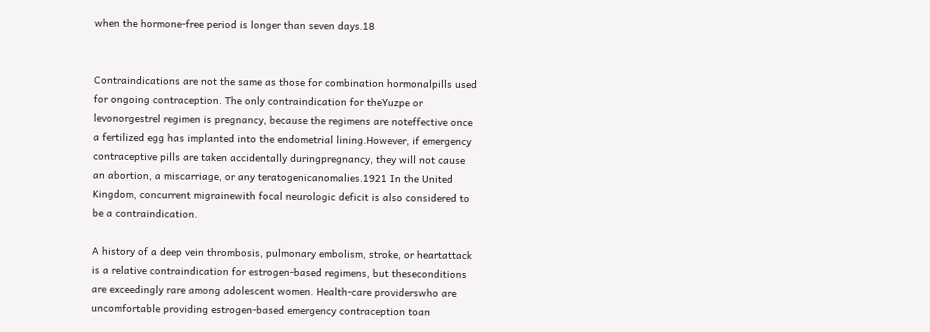when the hormone-free period is longer than seven days.18


Contraindications are not the same as those for combination hormonalpills used for ongoing contraception. The only contraindication for theYuzpe or levonorgestrel regimen is pregnancy, because the regimens are noteffective once a fertilized egg has implanted into the endometrial lining.However, if emergency contraceptive pills are taken accidentally duringpregnancy, they will not cause an abortion, a miscarriage, or any teratogenicanomalies.1921 In the United Kingdom, concurrent migrainewith focal neurologic deficit is also considered to be a contraindication.

A history of a deep vein thrombosis, pulmonary embolism, stroke, or heartattack is a relative contraindication for estrogen-based regimens, but theseconditions are exceedingly rare among adolescent women. Health-care providerswho are uncomfortable providing estrogen-based emergency contraception toan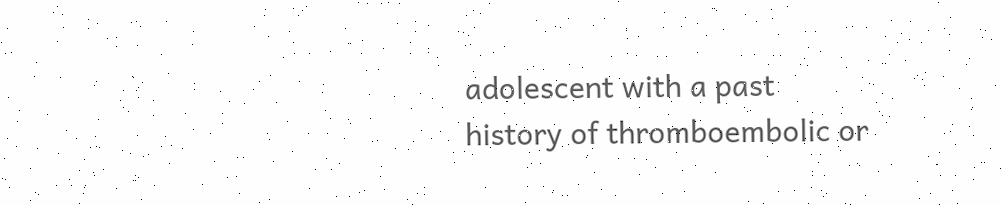adolescent with a past history of thromboembolic or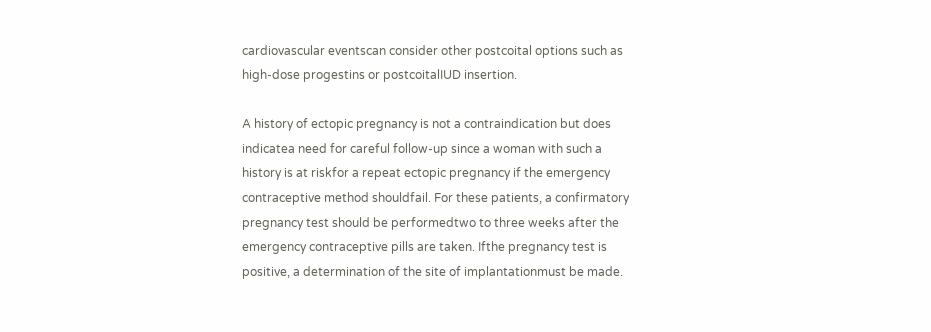cardiovascular eventscan consider other postcoital options such as high-dose progestins or postcoitalIUD insertion.

A history of ectopic pregnancy is not a contraindication but does indicatea need for careful follow-up since a woman with such a history is at riskfor a repeat ectopic pregnancy if the emergency contraceptive method shouldfail. For these patients, a confirmatory pregnancy test should be performedtwo to three weeks after the emergency contraceptive pills are taken. Ifthe pregnancy test is positive, a determination of the site of implantationmust be made.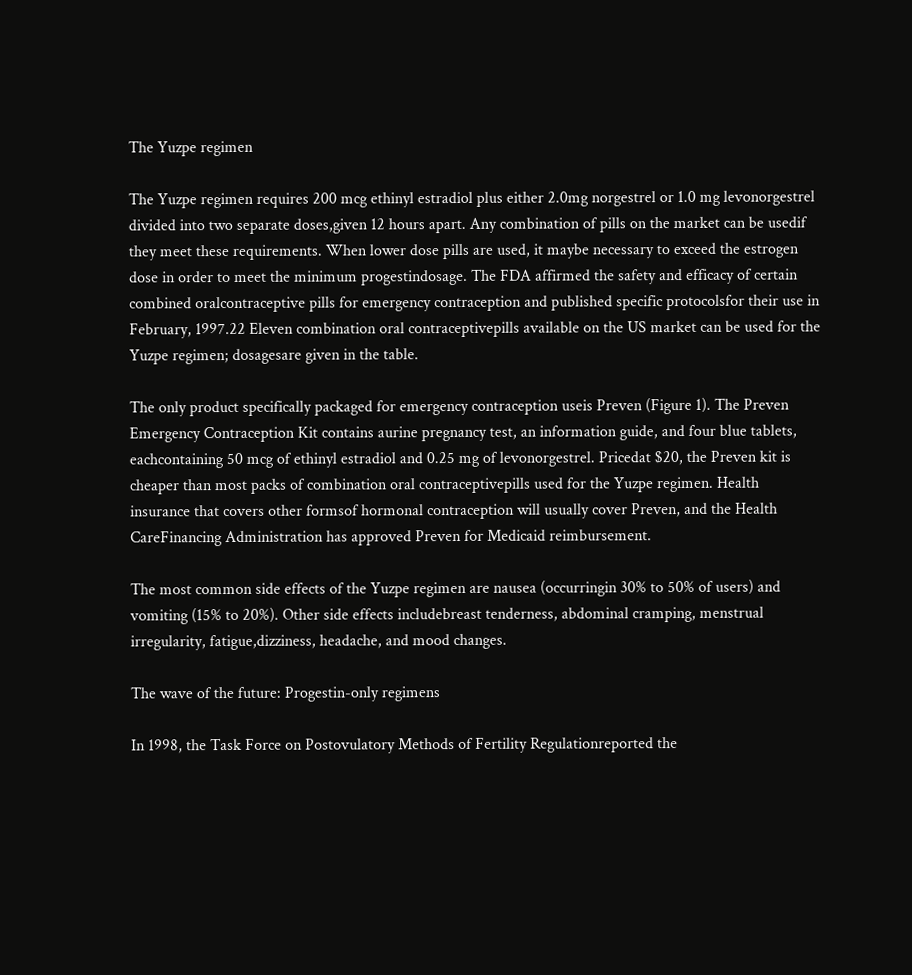The Yuzpe regimen

The Yuzpe regimen requires 200 mcg ethinyl estradiol plus either 2.0mg norgestrel or 1.0 mg levonorgestrel divided into two separate doses,given 12 hours apart. Any combination of pills on the market can be usedif they meet these requirements. When lower dose pills are used, it maybe necessary to exceed the estrogen dose in order to meet the minimum progestindosage. The FDA affirmed the safety and efficacy of certain combined oralcontraceptive pills for emergency contraception and published specific protocolsfor their use in February, 1997.22 Eleven combination oral contraceptivepills available on the US market can be used for the Yuzpe regimen; dosagesare given in the table.

The only product specifically packaged for emergency contraception useis Preven (Figure 1). The Preven Emergency Contraception Kit contains aurine pregnancy test, an information guide, and four blue tablets, eachcontaining 50 mcg of ethinyl estradiol and 0.25 mg of levonorgestrel. Pricedat $20, the Preven kit is cheaper than most packs of combination oral contraceptivepills used for the Yuzpe regimen. Health insurance that covers other formsof hormonal contraception will usually cover Preven, and the Health CareFinancing Administration has approved Preven for Medicaid reimbursement.

The most common side effects of the Yuzpe regimen are nausea (occurringin 30% to 50% of users) and vomiting (15% to 20%). Other side effects includebreast tenderness, abdominal cramping, menstrual irregularity, fatigue,dizziness, headache, and mood changes.

The wave of the future: Progestin-only regimens

In 1998, the Task Force on Postovulatory Methods of Fertility Regulationreported the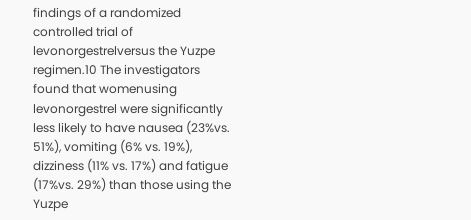findings of a randomized controlled trial of levonorgestrelversus the Yuzpe regimen.10 The investigators found that womenusing levonorgestrel were significantly less likely to have nausea (23%vs. 51%), vomiting (6% vs. 19%), dizziness (11% vs. 17%) and fatigue (17%vs. 29%) than those using the Yuzpe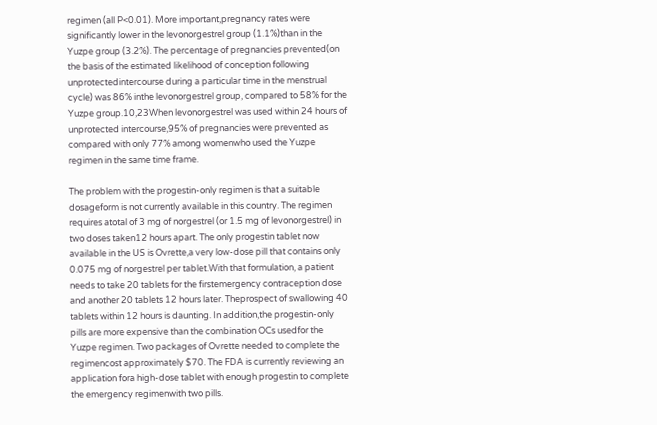regimen (all P<0.01). More important,pregnancy rates were significantly lower in the levonorgestrel group (1.1%)than in the Yuzpe group (3.2%). The percentage of pregnancies prevented(on the basis of the estimated likelihood of conception following unprotectedintercourse during a particular time in the menstrual cycle) was 86% inthe levonorgestrel group, compared to 58% for the Yuzpe group.10,23When levonorgestrel was used within 24 hours of unprotected intercourse,95% of pregnancies were prevented as compared with only 77% among womenwho used the Yuzpe regimen in the same time frame.

The problem with the progestin-only regimen is that a suitable dosageform is not currently available in this country. The regimen requires atotal of 3 mg of norgestrel (or 1.5 mg of levonorgestrel) in two doses taken12 hours apart. The only progestin tablet now available in the US is Ovrette,a very low-dose pill that contains only 0.075 mg of norgestrel per tablet.With that formulation, a patient needs to take 20 tablets for the firstemergency contraception dose and another 20 tablets 12 hours later. Theprospect of swallowing 40 tablets within 12 hours is daunting. In addition,the progestin-only pills are more expensive than the combination OCs usedfor the Yuzpe regimen. Two packages of Ovrette needed to complete the regimencost approximately $70. The FDA is currently reviewing an application fora high-dose tablet with enough progestin to complete the emergency regimenwith two pills.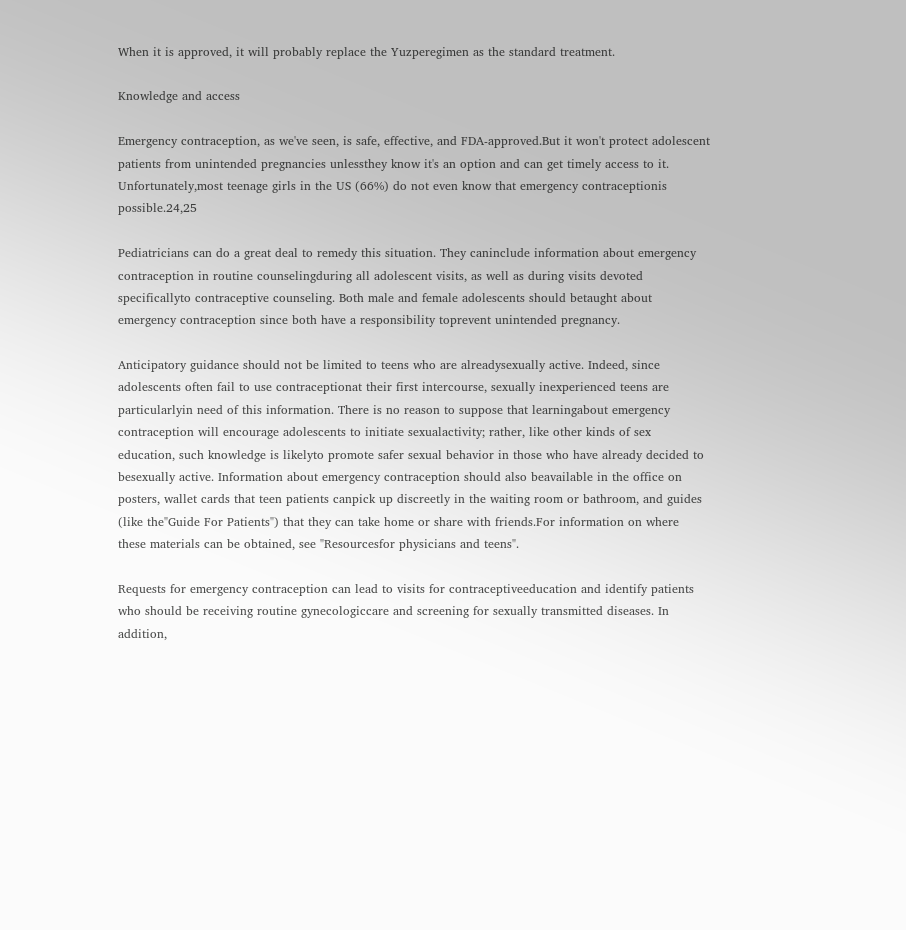When it is approved, it will probably replace the Yuzperegimen as the standard treatment.

Knowledge and access

Emergency contraception, as we've seen, is safe, effective, and FDA-approved.But it won't protect adolescent patients from unintended pregnancies unlessthey know it's an option and can get timely access to it. Unfortunately,most teenage girls in the US (66%) do not even know that emergency contraceptionis possible.24,25

Pediatricians can do a great deal to remedy this situation. They caninclude information about emergency contraception in routine counselingduring all adolescent visits, as well as during visits devoted specificallyto contraceptive counseling. Both male and female adolescents should betaught about emergency contraception since both have a responsibility toprevent unintended pregnancy.

Anticipatory guidance should not be limited to teens who are alreadysexually active. Indeed, since adolescents often fail to use contraceptionat their first intercourse, sexually inexperienced teens are particularlyin need of this information. There is no reason to suppose that learningabout emergency contraception will encourage adolescents to initiate sexualactivity; rather, like other kinds of sex education, such knowledge is likelyto promote safer sexual behavior in those who have already decided to besexually active. Information about emergency contraception should also beavailable in the office on posters, wallet cards that teen patients canpick up discreetly in the waiting room or bathroom, and guides (like the"Guide For Patients") that they can take home or share with friends.For information on where these materials can be obtained, see "Resourcesfor physicians and teens".

Requests for emergency contraception can lead to visits for contraceptiveeducation and identify patients who should be receiving routine gynecologiccare and screening for sexually transmitted diseases. In addition,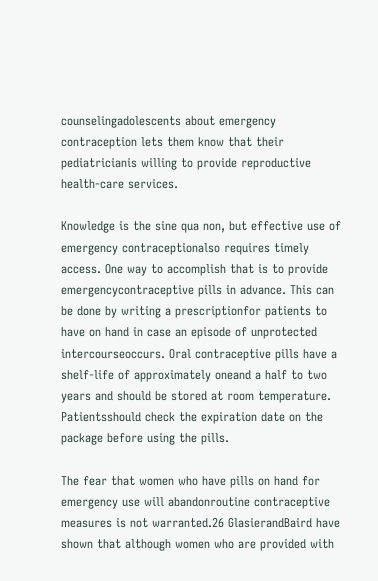counselingadolescents about emergency contraception lets them know that their pediatricianis willing to provide reproductive health-care services.

Knowledge is the sine qua non, but effective use of emergency contraceptionalso requires timely access. One way to accomplish that is to provide emergencycontraceptive pills in advance. This can be done by writing a prescriptionfor patients to have on hand in case an episode of unprotected intercourseoccurs. Oral contraceptive pills have a shelf-life of approximately oneand a half to two years and should be stored at room temperature. Patientsshould check the expiration date on the package before using the pills.

The fear that women who have pills on hand for emergency use will abandonroutine contraceptive measures is not warranted.26 GlasierandBaird have shown that although women who are provided with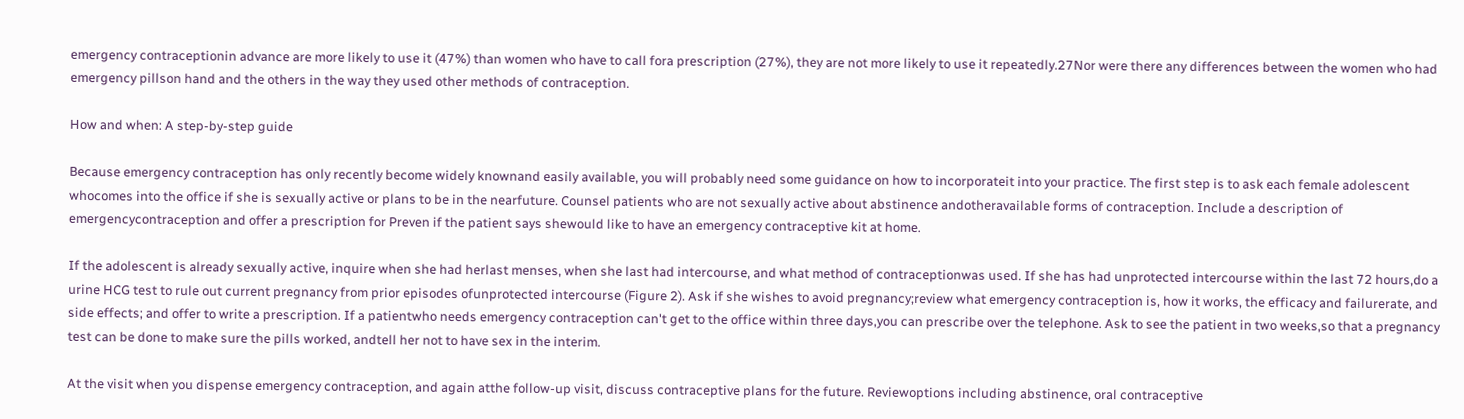emergency contraceptionin advance are more likely to use it (47%) than women who have to call fora prescription (27%), they are not more likely to use it repeatedly.27Nor were there any differences between the women who had emergency pillson hand and the others in the way they used other methods of contraception.

How and when: A step-by-step guide

Because emergency contraception has only recently become widely knownand easily available, you will probably need some guidance on how to incorporateit into your practice. The first step is to ask each female adolescent whocomes into the office if she is sexually active or plans to be in the nearfuture. Counsel patients who are not sexually active about abstinence andotheravailable forms of contraception. Include a description of emergencycontraception and offer a prescription for Preven if the patient says shewould like to have an emergency contraceptive kit at home.

If the adolescent is already sexually active, inquire when she had herlast menses, when she last had intercourse, and what method of contraceptionwas used. If she has had unprotected intercourse within the last 72 hours,do a urine HCG test to rule out current pregnancy from prior episodes ofunprotected intercourse (Figure 2). Ask if she wishes to avoid pregnancy;review what emergency contraception is, how it works, the efficacy and failurerate, and side effects; and offer to write a prescription. If a patientwho needs emergency contraception can't get to the office within three days,you can prescribe over the telephone. Ask to see the patient in two weeks,so that a pregnancy test can be done to make sure the pills worked, andtell her not to have sex in the interim.

At the visit when you dispense emergency contraception, and again atthe follow-up visit, discuss contraceptive plans for the future. Reviewoptions including abstinence, oral contraceptive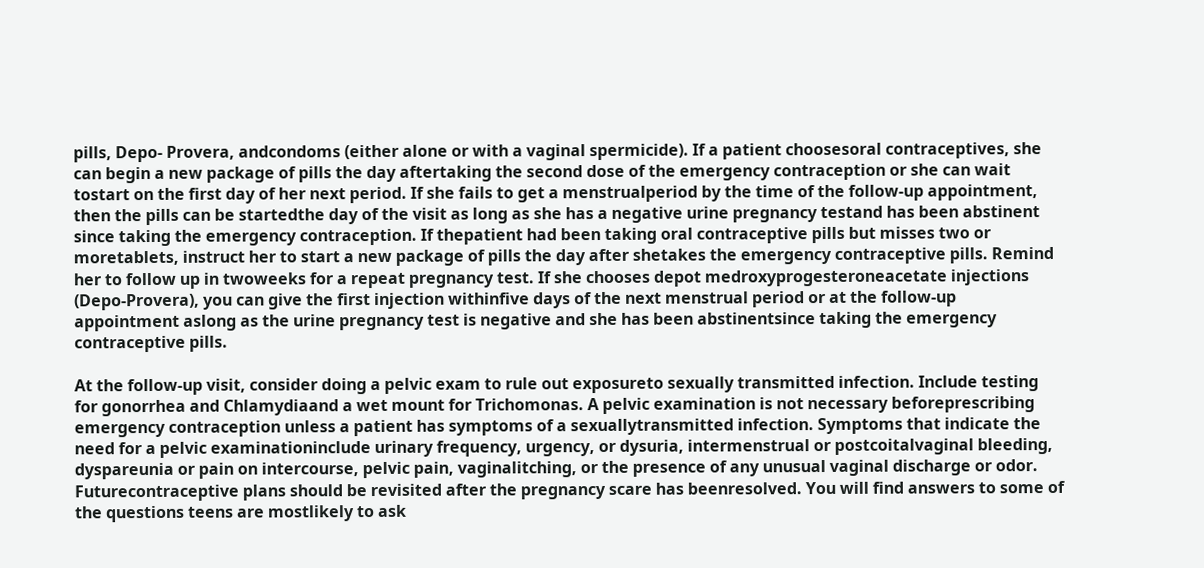pills, Depo- Provera, andcondoms (either alone or with a vaginal spermicide). If a patient choosesoral contraceptives, she can begin a new package of pills the day aftertaking the second dose of the emergency contraception or she can wait tostart on the first day of her next period. If she fails to get a menstrualperiod by the time of the follow-up appointment, then the pills can be startedthe day of the visit as long as she has a negative urine pregnancy testand has been abstinent since taking the emergency contraception. If thepatient had been taking oral contraceptive pills but misses two or moretablets, instruct her to start a new package of pills the day after shetakes the emergency contraceptive pills. Remind her to follow up in twoweeks for a repeat pregnancy test. If she chooses depot medroxyprogesteroneacetate injections (Depo-Provera), you can give the first injection withinfive days of the next menstrual period or at the follow-up appointment aslong as the urine pregnancy test is negative and she has been abstinentsince taking the emergency contraceptive pills.

At the follow-up visit, consider doing a pelvic exam to rule out exposureto sexually transmitted infection. Include testing for gonorrhea and Chlamydiaand a wet mount for Trichomonas. A pelvic examination is not necessary beforeprescribing emergency contraception unless a patient has symptoms of a sexuallytransmitted infection. Symptoms that indicate the need for a pelvic examinationinclude urinary frequency, urgency, or dysuria, intermenstrual or postcoitalvaginal bleeding, dyspareunia or pain on intercourse, pelvic pain, vaginalitching, or the presence of any unusual vaginal discharge or odor. Futurecontraceptive plans should be revisited after the pregnancy scare has beenresolved. You will find answers to some of the questions teens are mostlikely to ask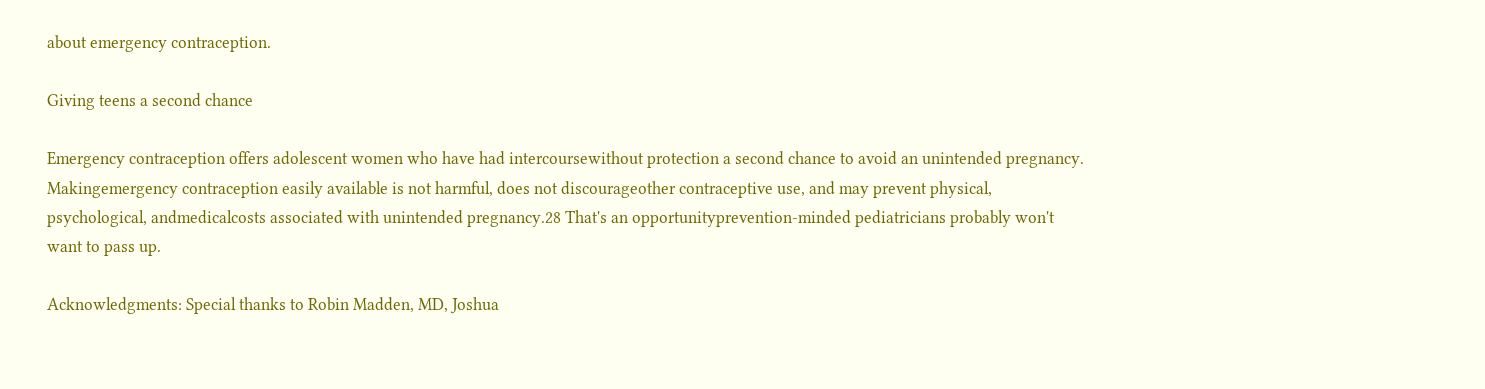about emergency contraception.

Giving teens a second chance

Emergency contraception offers adolescent women who have had intercoursewithout protection a second chance to avoid an unintended pregnancy. Makingemergency contraception easily available is not harmful, does not discourageother contraceptive use, and may prevent physical, psychological, andmedicalcosts associated with unintended pregnancy.28 That's an opportunityprevention-minded pediatricians probably won't want to pass up.

Acknowledgments: Special thanks to Robin Madden, MD, Joshua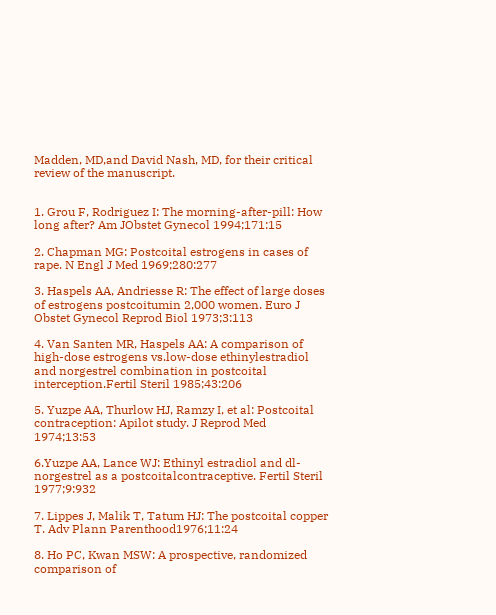Madden, MD,and David Nash, MD, for their critical review of the manuscript.


1. Grou F, Rodriguez I: The morning-after-pill: How long after? Am JObstet Gynecol 1994;171:15

2. Chapman MG: Postcoital estrogens in cases of rape. N Engl J Med 1969;280:277

3. Haspels AA, Andriesse R: The effect of large doses of estrogens postcoitumin 2,000 women. Euro J Obstet Gynecol Reprod Biol 1973;3:113

4. Van Santen MR, Haspels AA: A comparison of high-dose estrogens vs.low-dose ethinylestradiol and norgestrel combination in postcoital interception.Fertil Steril 1985;43:206

5. Yuzpe AA, Thurlow HJ, Ramzy I, et al: Postcoital contraception: Apilot study. J Reprod Med 1974;13:53

6.Yuzpe AA, Lance WJ: Ethinyl estradiol and dl-norgestrel as a postcoitalcontraceptive. Fertil Steril 1977;9:932

7. Lippes J, Malik T, Tatum HJ: The postcoital copper T. Adv Plann Parenthood1976;11:24

8. Ho PC, Kwan MSW: A prospective, randomized comparison of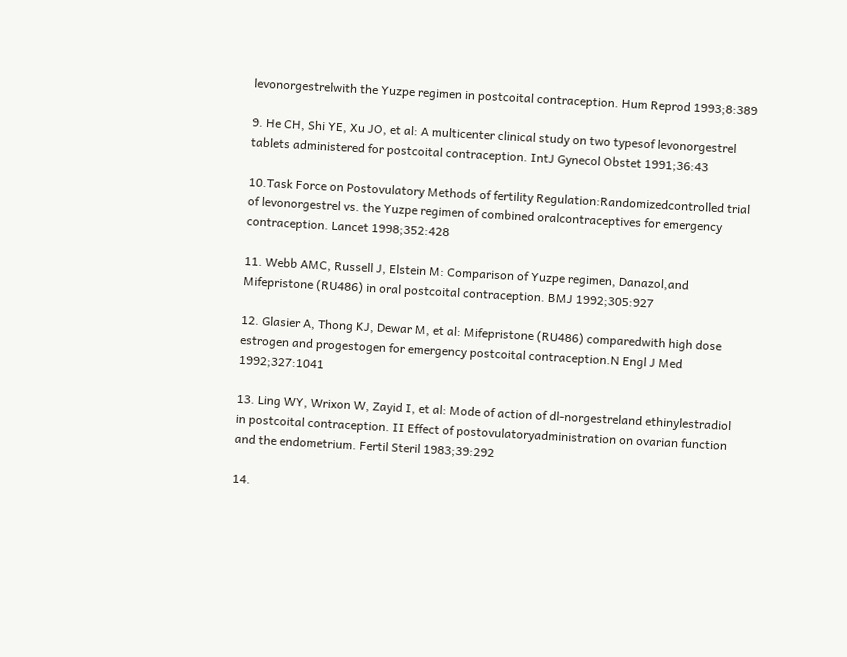levonorgestrelwith the Yuzpe regimen in postcoital contraception. Hum Reprod 1993;8:389

9. He CH, Shi YE, Xu JO, et al: A multicenter clinical study on two typesof levonorgestrel tablets administered for postcoital contraception. IntJ Gynecol Obstet 1991;36:43

10.Task Force on Postovulatory Methods of fertility Regulation:Randomizedcontrolled trial of levonorgestrel vs. the Yuzpe regimen of combined oralcontraceptives for emergency contraception. Lancet 1998;352:428

11. Webb AMC, Russell J, Elstein M: Comparison of Yuzpe regimen, Danazol,and Mifepristone (RU486) in oral postcoital contraception. BMJ 1992;305:927

12. Glasier A, Thong KJ, Dewar M, et al: Mifepristone (RU486) comparedwith high dose estrogen and progestogen for emergency postcoital contraception.N Engl J Med 1992;327:1041

13. Ling WY, Wrixon W, Zayid I, et al: Mode of action of dl-norgestreland ethinylestradiol in postcoital contraception. II Effect of postovulatoryadministration on ovarian function and the endometrium. Fertil Steril 1983;39:292

14.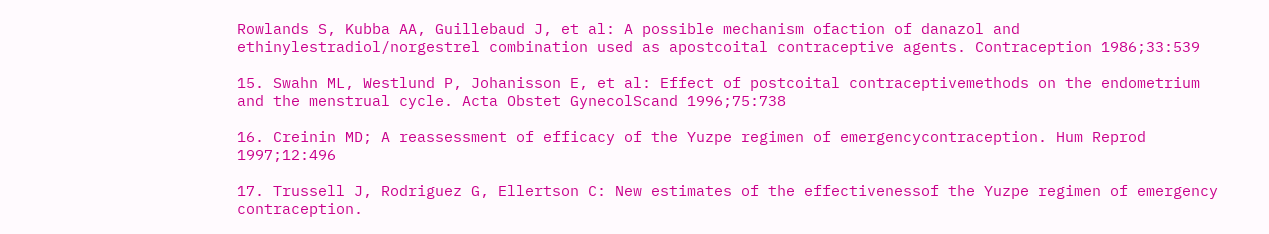Rowlands S, Kubba AA, Guillebaud J, et al: A possible mechanism ofaction of danazol and ethinylestradiol/norgestrel combination used as apostcoital contraceptive agents. Contraception 1986;33:539

15. Swahn ML, Westlund P, Johanisson E, et al: Effect of postcoital contraceptivemethods on the endometrium and the menstrual cycle. Acta Obstet GynecolScand 1996;75:738

16. Creinin MD; A reassessment of efficacy of the Yuzpe regimen of emergencycontraception. Hum Reprod 1997;12:496

17. Trussell J, Rodriguez G, Ellertson C: New estimates of the effectivenessof the Yuzpe regimen of emergency contraception.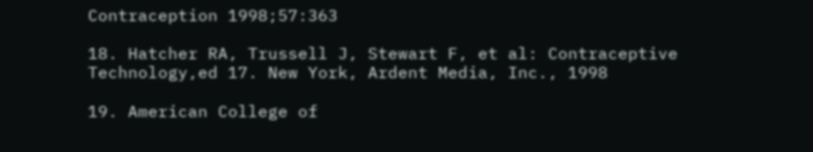Contraception 1998;57:363

18. Hatcher RA, Trussell J, Stewart F, et al: Contraceptive Technology,ed 17. New York, Ardent Media, Inc., 1998

19. American College of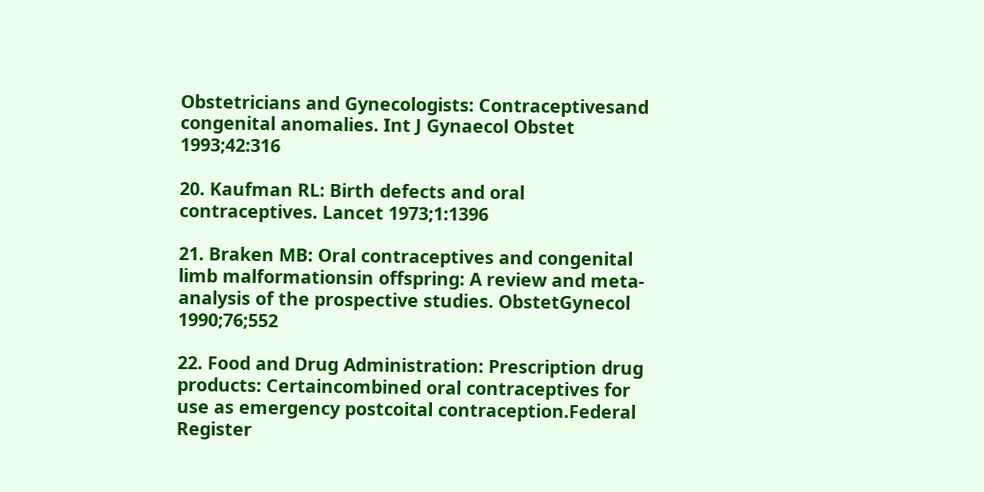Obstetricians and Gynecologists: Contraceptivesand congenital anomalies. Int J Gynaecol Obstet 1993;42:316

20. Kaufman RL: Birth defects and oral contraceptives. Lancet 1973;1:1396

21. Braken MB: Oral contraceptives and congenital limb malformationsin offspring: A review and meta-analysis of the prospective studies. ObstetGynecol 1990;76;552

22. Food and Drug Administration: Prescription drug products: Certaincombined oral contraceptives for use as emergency postcoital contraception.Federal Register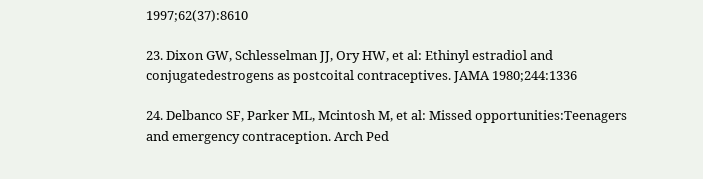1997;62(37):8610

23. Dixon GW, Schlesselman JJ, Ory HW, et al: Ethinyl estradiol and conjugatedestrogens as postcoital contraceptives. JAMA 1980;244:1336

24. Delbanco SF, Parker ML, Mcintosh M, et al: Missed opportunities:Teenagers and emergency contraception. Arch Ped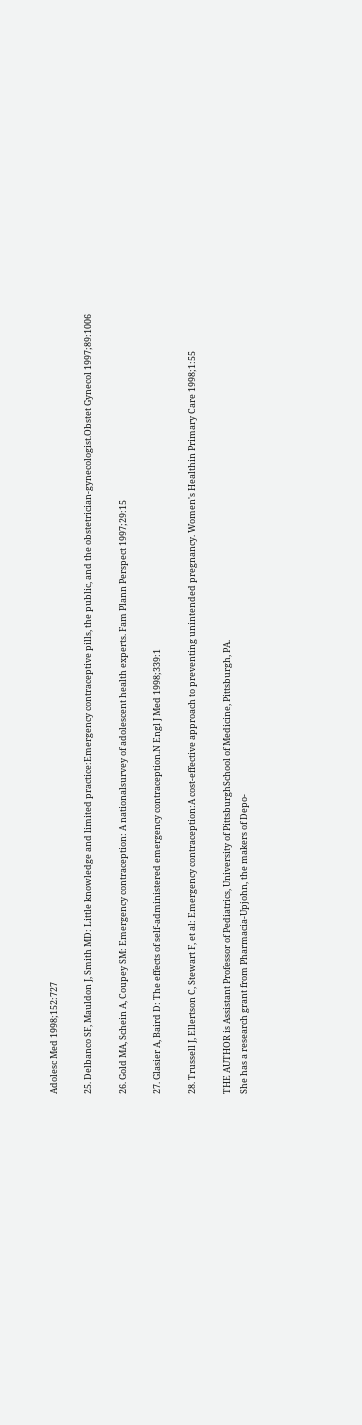Adolesc Med 1998;152:727

25. Delbanco SF, Mauldon J, Smith MD: Little knowledge and limited practice:Emergency contraceptive pills, the public, and the obstetrician-gynecologist.Obstet Gynecol 1997;89:1006

26. Gold MA, Schein A, Coupey SM: Emergency contraception: A nationalsurvey of adolescent health experts. Fam Plann Perspect 1997;29:15

27. Glasier A, Baird D: The effects of self-administered emergency contraception.N Engl J Med 1998;339:1

28. Trussell J, Ellertson C, Stewart F, et al: Emergency contraception:A cost-effective approach to preventing unintended pregnancy. Women's Healthin Primary Care 1998;1:55

THE AUTHOR is Assistant Professor of Pediatrics, University of PittsburghSchool of Medicine, Pittsburgh, PA.
She has a research grant from Pharmacia-Upjohn, the makers of Depo-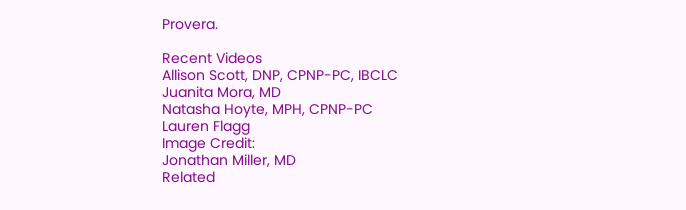Provera.

Recent Videos
Allison Scott, DNP, CPNP-PC, IBCLC
Juanita Mora, MD
Natasha Hoyte, MPH, CPNP-PC
Lauren Flagg
Image Credit:
Jonathan Miller, MD
Related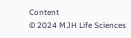Content
© 2024 MJH Life Sciences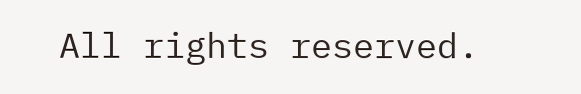All rights reserved.